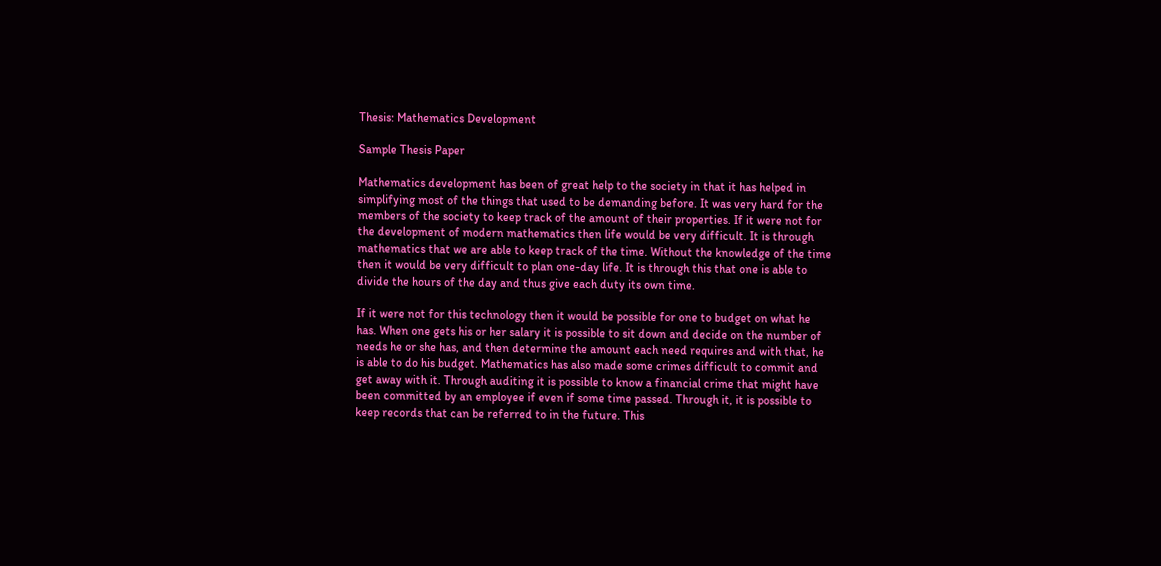Thesis: Mathematics Development

Sample Thesis Paper

Mathematics development has been of great help to the society in that it has helped in simplifying most of the things that used to be demanding before. It was very hard for the members of the society to keep track of the amount of their properties. If it were not for the development of modern mathematics then life would be very difficult. It is through mathematics that we are able to keep track of the time. Without the knowledge of the time then it would be very difficult to plan one-day life. It is through this that one is able to divide the hours of the day and thus give each duty its own time.

If it were not for this technology then it would be possible for one to budget on what he has. When one gets his or her salary it is possible to sit down and decide on the number of needs he or she has, and then determine the amount each need requires and with that, he is able to do his budget. Mathematics has also made some crimes difficult to commit and get away with it. Through auditing it is possible to know a financial crime that might have been committed by an employee if even if some time passed. Through it, it is possible to keep records that can be referred to in the future. This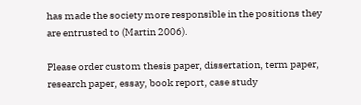has made the society more responsible in the positions they are entrusted to (Martin 2006).

Please order custom thesis paper, dissertation, term paper, research paper, essay, book report, case study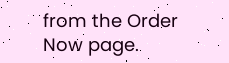from the Order Now page.